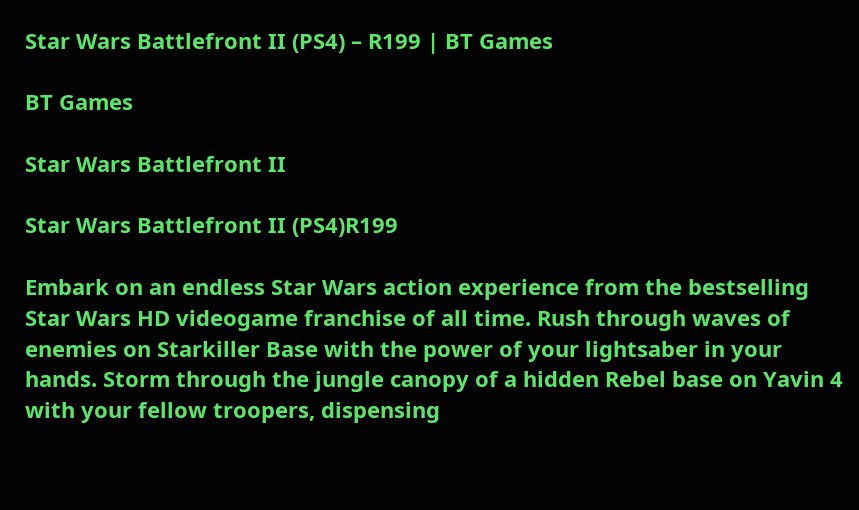Star Wars Battlefront II (PS4) – R199 | BT Games

BT Games

Star Wars Battlefront II

Star Wars Battlefront II (PS4)R199

Embark on an endless Star Wars action experience from the bestselling Star Wars HD videogame franchise of all time. Rush through waves of enemies on Starkiller Base with the power of your lightsaber in your hands. Storm through the jungle canopy of a hidden Rebel base on Yavin 4 with your fellow troopers, dispensing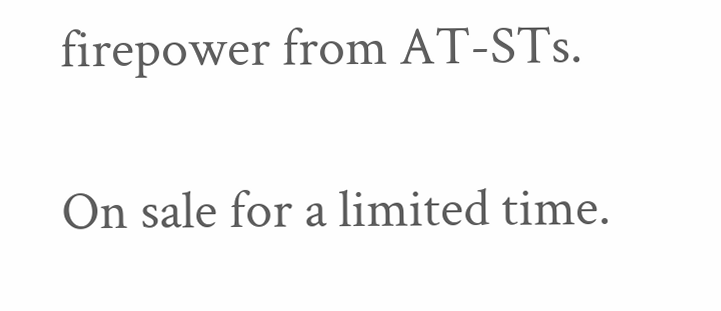firepower from AT-STs.

On sale for a limited time.